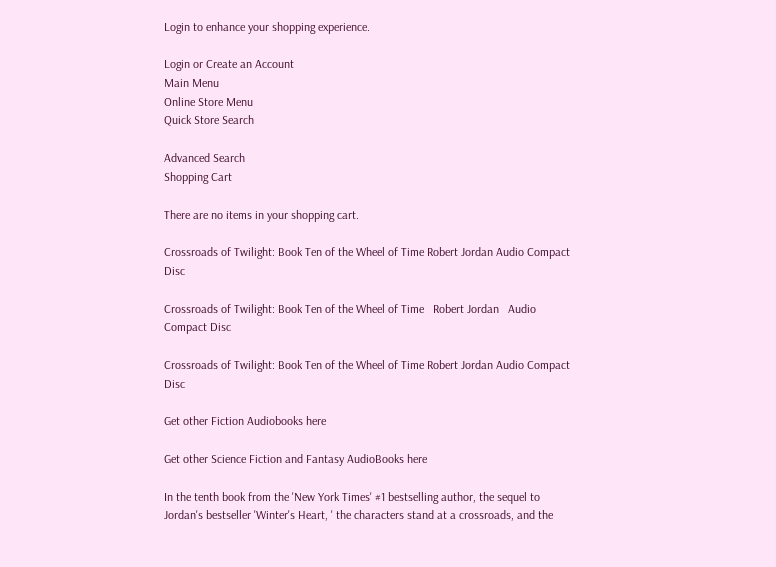Login to enhance your shopping experience.

Login or Create an Account
Main Menu
Online Store Menu
Quick Store Search

Advanced Search
Shopping Cart

There are no items in your shopping cart.

Crossroads of Twilight: Book Ten of the Wheel of Time Robert Jordan Audio Compact Disc

Crossroads of Twilight: Book Ten of the Wheel of Time   Robert Jordan   Audio Compact Disc

Crossroads of Twilight: Book Ten of the Wheel of Time Robert Jordan Audio Compact Disc

Get other Fiction Audiobooks here

Get other Science Fiction and Fantasy AudioBooks here

In the tenth book from the 'New York Times' #1 bestselling author, the sequel to Jordan's bestseller 'Winter's Heart, ' the characters stand at a crossroads, and the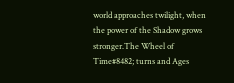world approaches twilight, when the power of the Shadow grows stronger.The Wheel of Time#8482; turns and Ages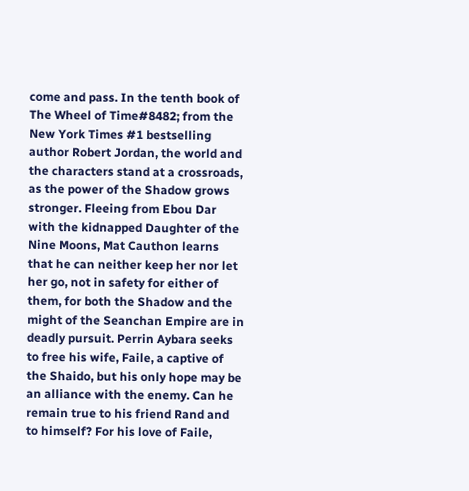come and pass. In the tenth book of The Wheel of Time#8482; from the New York Times #1 bestselling author Robert Jordan, the world and the characters stand at a crossroads, as the power of the Shadow grows stronger. Fleeing from Ebou Dar with the kidnapped Daughter of the Nine Moons, Mat Cauthon learns that he can neither keep her nor let her go, not in safety for either of them, for both the Shadow and the might of the Seanchan Empire are in deadly pursuit. Perrin Aybara seeks to free his wife, Faile, a captive of the Shaido, but his only hope may be an alliance with the enemy. Can he remain true to his friend Rand and to himself? For his love of Faile,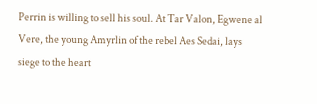Perrin is willing to sell his soul. At Tar Valon, Egwene al Vere, the young Amyrlin of the rebel Aes Sedai, lays siege to the heart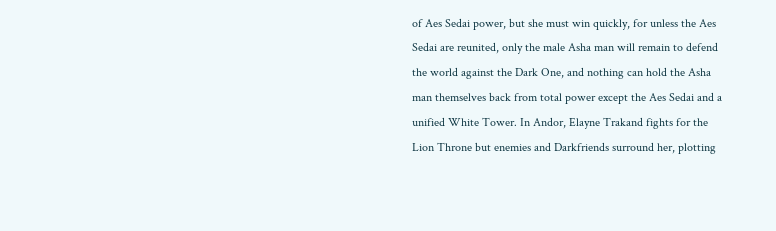of Aes Sedai power, but she must win quickly, for unless the Aes Sedai are reunited, only the male Asha man will remain to defend the world against the Dark One, and nothing can hold the Asha man themselves back from total power except the Aes Sedai and a unified White Tower. In Andor, Elayne Trakand fights for the Lion Throne but enemies and Darkfriends surround her, plotting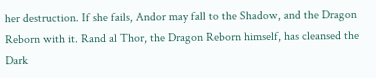her destruction. If she fails, Andor may fall to the Shadow, and the Dragon Reborn with it. Rand al Thor, the Dragon Reborn himself, has cleansed the Dark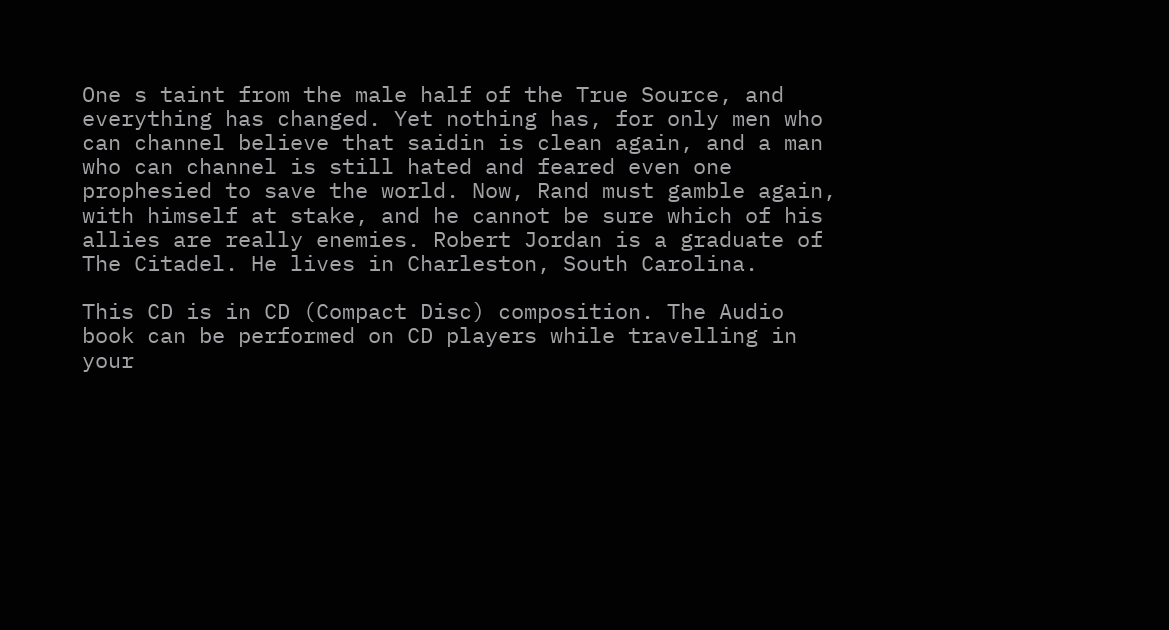One s taint from the male half of the True Source, and everything has changed. Yet nothing has, for only men who can channel believe that saidin is clean again, and a man who can channel is still hated and feared even one prophesied to save the world. Now, Rand must gamble again, with himself at stake, and he cannot be sure which of his allies are really enemies. Robert Jordan is a graduate of The Citadel. He lives in Charleston, South Carolina.

This CD is in CD (Compact Disc) composition. The Audio book can be performed on CD players while travelling in your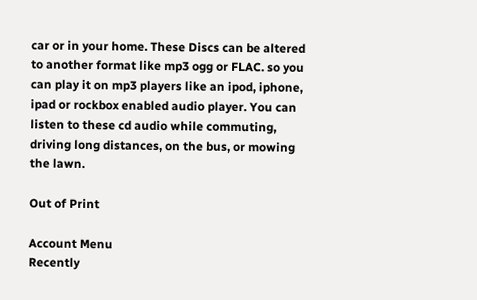car or in your home. These Discs can be altered to another format like mp3 ogg or FLAC. so you can play it on mp3 players like an ipod, iphone, ipad or rockbox enabled audio player. You can listen to these cd audio while commuting, driving long distances, on the bus, or mowing the lawn.

Out of Print

Account Menu
Recently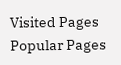Visited Pages
Popular Pages